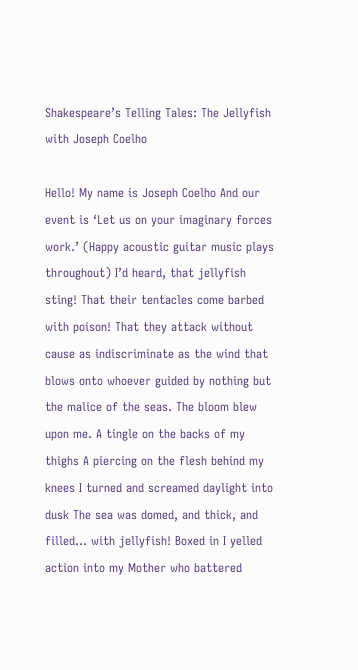Shakespeare’s Telling Tales: The Jellyfish with Joseph Coelho

Hello! My name is Joseph Coelho And our event is ‘Let us on your imaginary forces work.’ (Happy acoustic guitar music plays throughout) I’d heard, that jellyfish sting! That their tentacles come barbed with poison! That they attack without cause as indiscriminate as the wind that blows onto whoever guided by nothing but the malice of the seas. The bloom blew upon me. A tingle on the backs of my thighs A piercing on the flesh behind my knees I turned and screamed daylight into dusk The sea was domed, and thick, and filled… with jellyfish! Boxed in I yelled action into my Mother who battered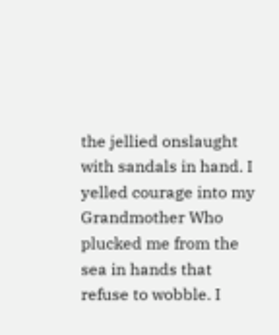the jellied onslaught with sandals in hand. I yelled courage into my Grandmother Who plucked me from the sea in hands that refuse to wobble. I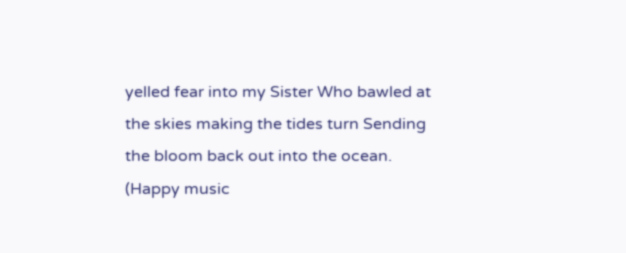yelled fear into my Sister Who bawled at the skies making the tides turn Sending the bloom back out into the ocean. (Happy music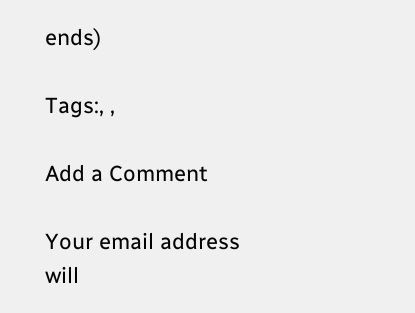ends)

Tags:, ,

Add a Comment

Your email address will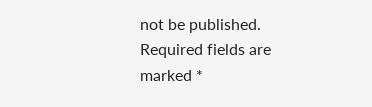not be published. Required fields are marked *